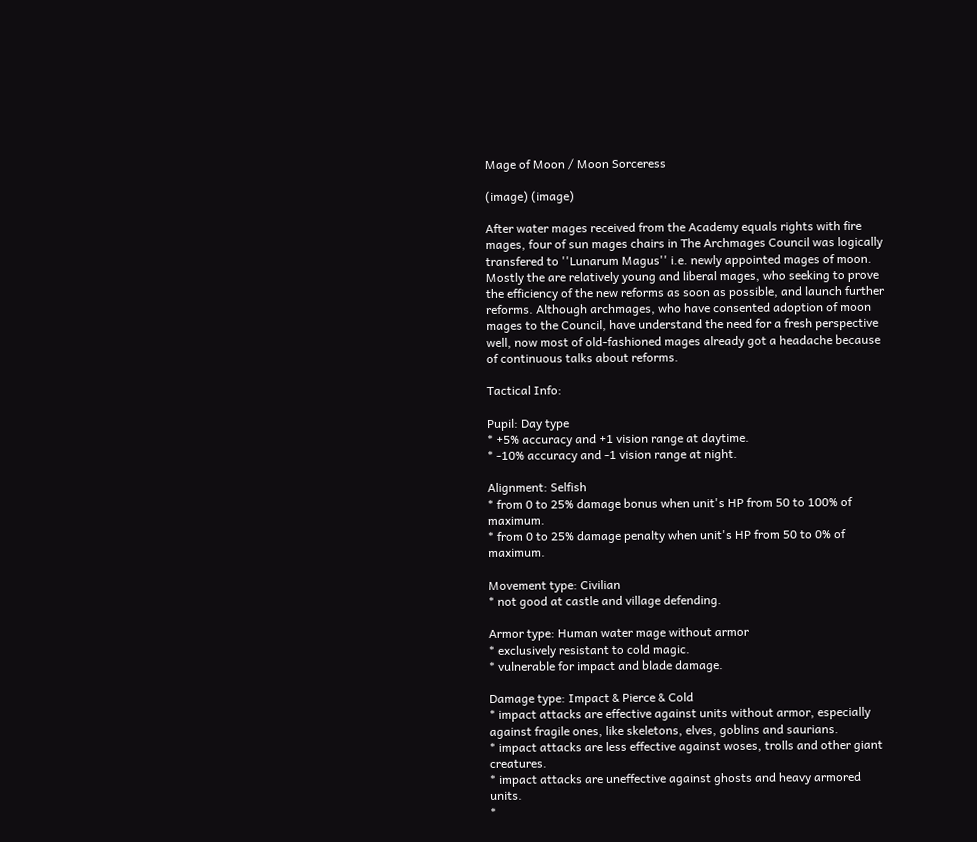Mage of Moon / Moon Sorceress

(image) (image)

After water mages received from the Academy equals rights with fire mages, four of sun mages chairs in The Archmages Council was logically transfered to ''Lunarum Magus'' i.e. newly appointed mages of moon. Mostly the are relatively young and liberal mages, who seeking to prove the efficiency of the new reforms as soon as possible, and launch further reforms. Although archmages, who have consented adoption of moon mages to the Council, have understand the need for a fresh perspective well, now most of old-fashioned mages already got a headache because of continuous talks about reforms.

Tactical Info:

Pupil: Day type
* +5% accuracy and +1 vision range at daytime.
* -10% accuracy and -1 vision range at night.

Alignment: Selfish
* from 0 to 25% damage bonus when unit's HP from 50 to 100% of maximum.
* from 0 to 25% damage penalty when unit's HP from 50 to 0% of maximum.

Movement type: Civilian
* not good at castle and village defending.

Armor type: Human water mage without armor
* exclusively resistant to cold magic.
* vulnerable for impact and blade damage.

Damage type: Impact & Pierce & Cold
* impact attacks are effective against units without armor, especially against fragile ones, like skeletons, elves, goblins and saurians.
* impact attacks are less effective against woses, trolls and other giant creatures.
* impact attacks are uneffective against ghosts and heavy armored units.
*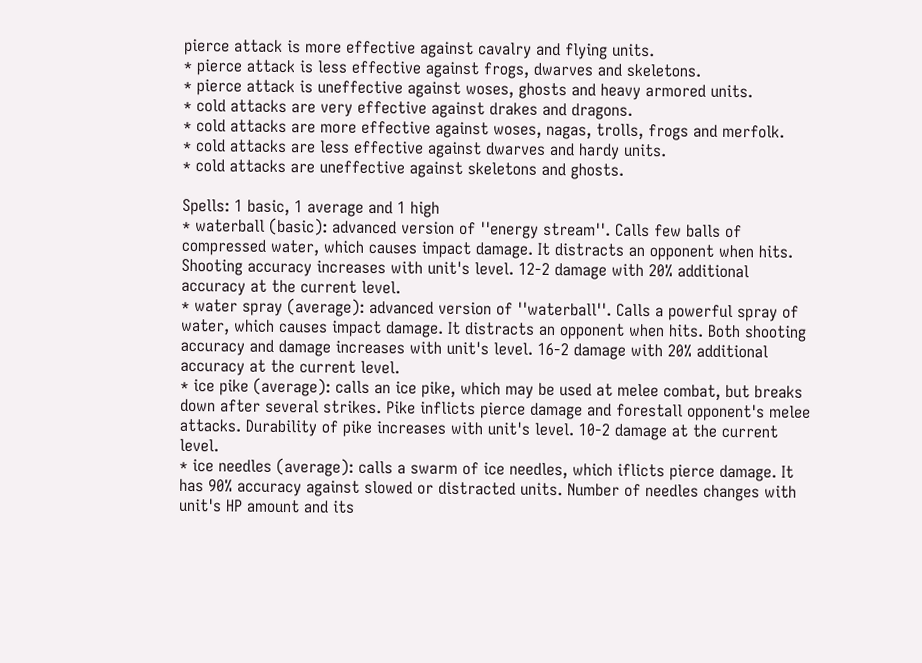pierce attack is more effective against cavalry and flying units.
* pierce attack is less effective against frogs, dwarves and skeletons.
* pierce attack is uneffective against woses, ghosts and heavy armored units.
* cold attacks are very effective against drakes and dragons.
* cold attacks are more effective against woses, nagas, trolls, frogs and merfolk.
* cold attacks are less effective against dwarves and hardy units.
* cold attacks are uneffective against skeletons and ghosts.

Spells: 1 basic, 1 average and 1 high
* waterball (basic): advanced version of ''energy stream''. Calls few balls of compressed water, which causes impact damage. It distracts an opponent when hits. Shooting accuracy increases with unit's level. 12-2 damage with 20% additional accuracy at the current level.
* water spray (average): advanced version of ''waterball''. Calls a powerful spray of water, which causes impact damage. It distracts an opponent when hits. Both shooting accuracy and damage increases with unit's level. 16-2 damage with 20% additional accuracy at the current level.
* ice pike (average): calls an ice pike, which may be used at melee combat, but breaks down after several strikes. Pike inflicts pierce damage and forestall opponent's melee attacks. Durability of pike increases with unit's level. 10-2 damage at the current level.
* ice needles (average): calls a swarm of ice needles, which iflicts pierce damage. It has 90% accuracy against slowed or distracted units. Number of needles changes with unit's HP amount and its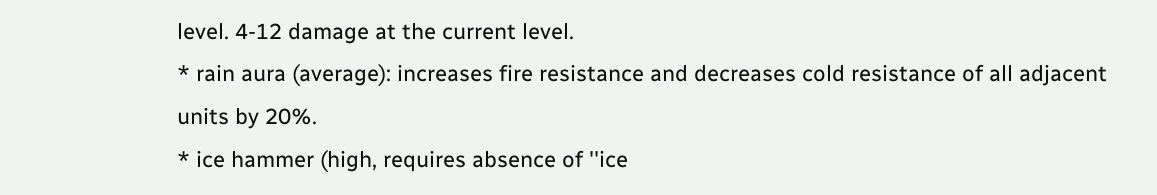level. 4-12 damage at the current level.
* rain aura (average): increases fire resistance and decreases cold resistance of all adjacent units by 20%.
* ice hammer (high, requires absence of ''ice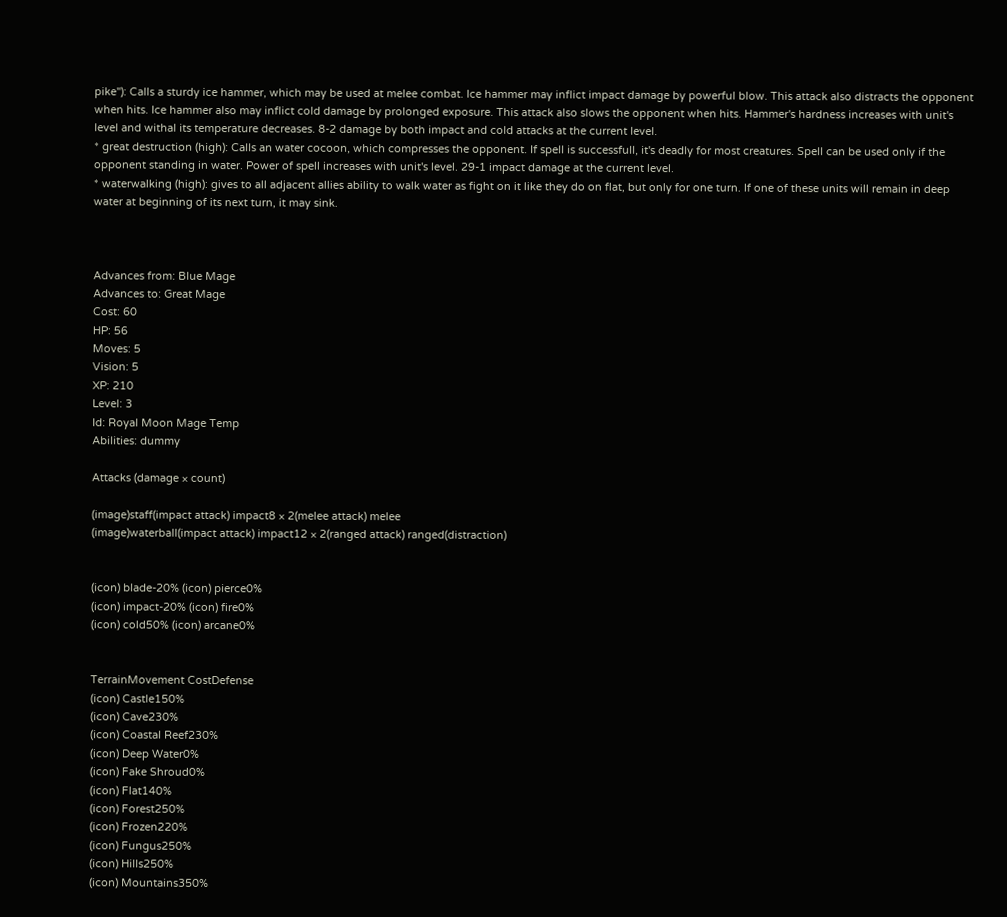pike''): Calls a sturdy ice hammer, which may be used at melee combat. Ice hammer may inflict impact damage by powerful blow. This attack also distracts the opponent when hits. Ice hammer also may inflict cold damage by prolonged exposure. This attack also slows the opponent when hits. Hammer's hardness increases with unit's level and withal its temperature decreases. 8-2 damage by both impact and cold attacks at the current level.
* great destruction (high): Calls an water cocoon, which compresses the opponent. If spell is successfull, it's deadly for most creatures. Spell can be used only if the opponent standing in water. Power of spell increases with unit's level. 29-1 impact damage at the current level.
* waterwalking (high): gives to all adjacent allies ability to walk water as fight on it like they do on flat, but only for one turn. If one of these units will remain in deep water at beginning of its next turn, it may sink.



Advances from: Blue Mage
Advances to: Great Mage
Cost: 60
HP: 56
Moves: 5
Vision: 5
XP: 210
Level: 3
Id: Royal Moon Mage Temp
Abilities: dummy

Attacks (damage × count)

(image)staff(impact attack) impact8 × 2(melee attack) melee
(image)waterball(impact attack) impact12 × 2(ranged attack) ranged(distraction)


(icon) blade-20% (icon) pierce0%
(icon) impact-20% (icon) fire0%
(icon) cold50% (icon) arcane0%


TerrainMovement CostDefense
(icon) Castle150%
(icon) Cave230%
(icon) Coastal Reef230%
(icon) Deep Water0%
(icon) Fake Shroud0%
(icon) Flat140%
(icon) Forest250%
(icon) Frozen220%
(icon) Fungus250%
(icon) Hills250%
(icon) Mountains350%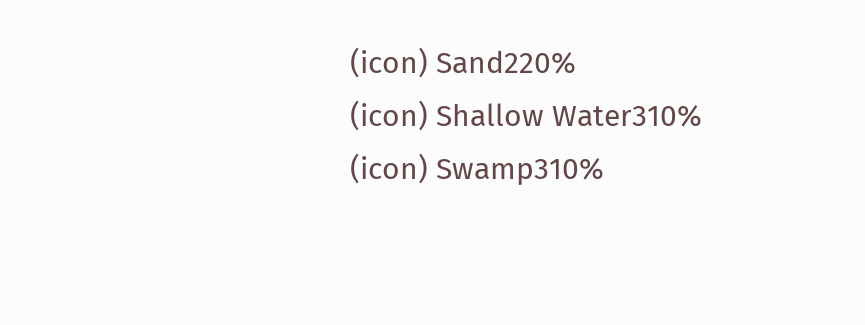(icon) Sand220%
(icon) Shallow Water310%
(icon) Swamp310%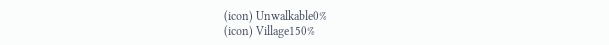(icon) Unwalkable0%
(icon) Village150%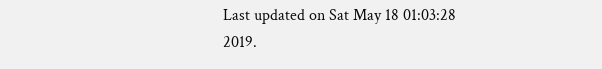Last updated on Sat May 18 01:03:28 2019.